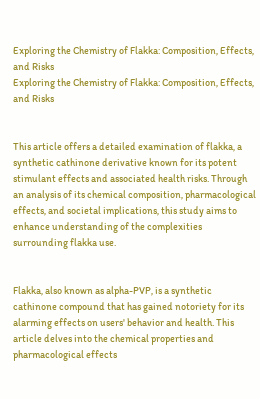Exploring the Chemistry of Flakka: Composition, Effects, and Risks
Exploring the Chemistry of Flakka: Composition, Effects, and Risks


This article offers a detailed examination of flakka, a synthetic cathinone derivative known for its potent stimulant effects and associated health risks. Through an analysis of its chemical composition, pharmacological effects, and societal implications, this study aims to enhance understanding of the complexities surrounding flakka use.


Flakka, also known as alpha-PVP, is a synthetic cathinone compound that has gained notoriety for its alarming effects on users' behavior and health. This article delves into the chemical properties and pharmacological effects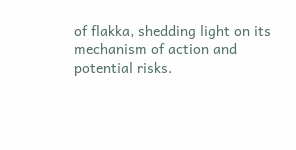of flakka, shedding light on its mechanism of action and potential risks.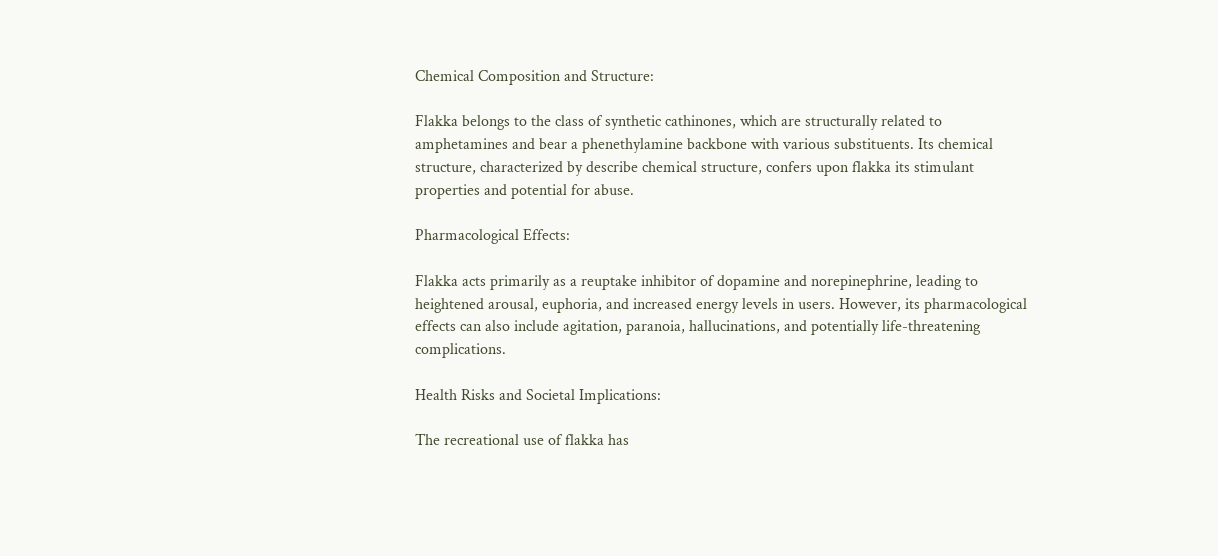Chemical Composition and Structure:

Flakka belongs to the class of synthetic cathinones, which are structurally related to amphetamines and bear a phenethylamine backbone with various substituents. Its chemical structure, characterized by describe chemical structure, confers upon flakka its stimulant properties and potential for abuse.

Pharmacological Effects:

Flakka acts primarily as a reuptake inhibitor of dopamine and norepinephrine, leading to heightened arousal, euphoria, and increased energy levels in users. However, its pharmacological effects can also include agitation, paranoia, hallucinations, and potentially life-threatening complications.

Health Risks and Societal Implications:

The recreational use of flakka has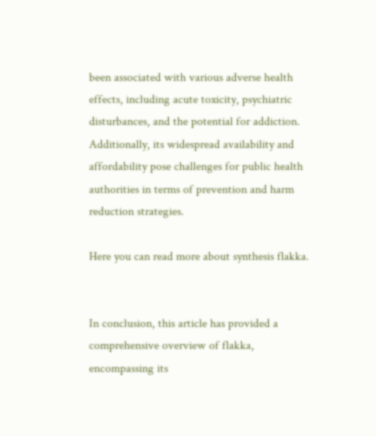been associated with various adverse health effects, including acute toxicity, psychiatric disturbances, and the potential for addiction. Additionally, its widespread availability and affordability pose challenges for public health authorities in terms of prevention and harm reduction strategies.

Here you can read more about synthesis flakka.


In conclusion, this article has provided a comprehensive overview of flakka, encompassing its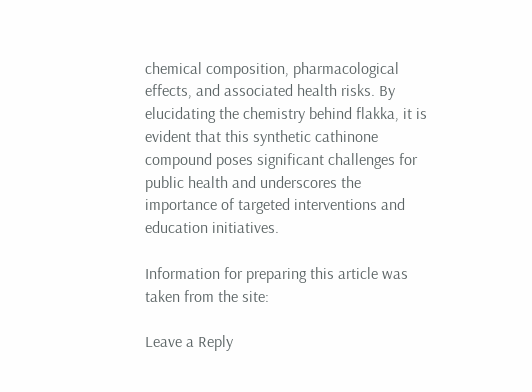chemical composition, pharmacological effects, and associated health risks. By elucidating the chemistry behind flakka, it is evident that this synthetic cathinone compound poses significant challenges for public health and underscores the importance of targeted interventions and education initiatives.

Information for preparing this article was taken from the site:

Leave a Reply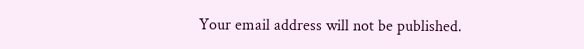Your email address will not be published.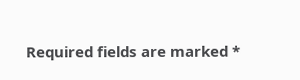Required fields are marked *